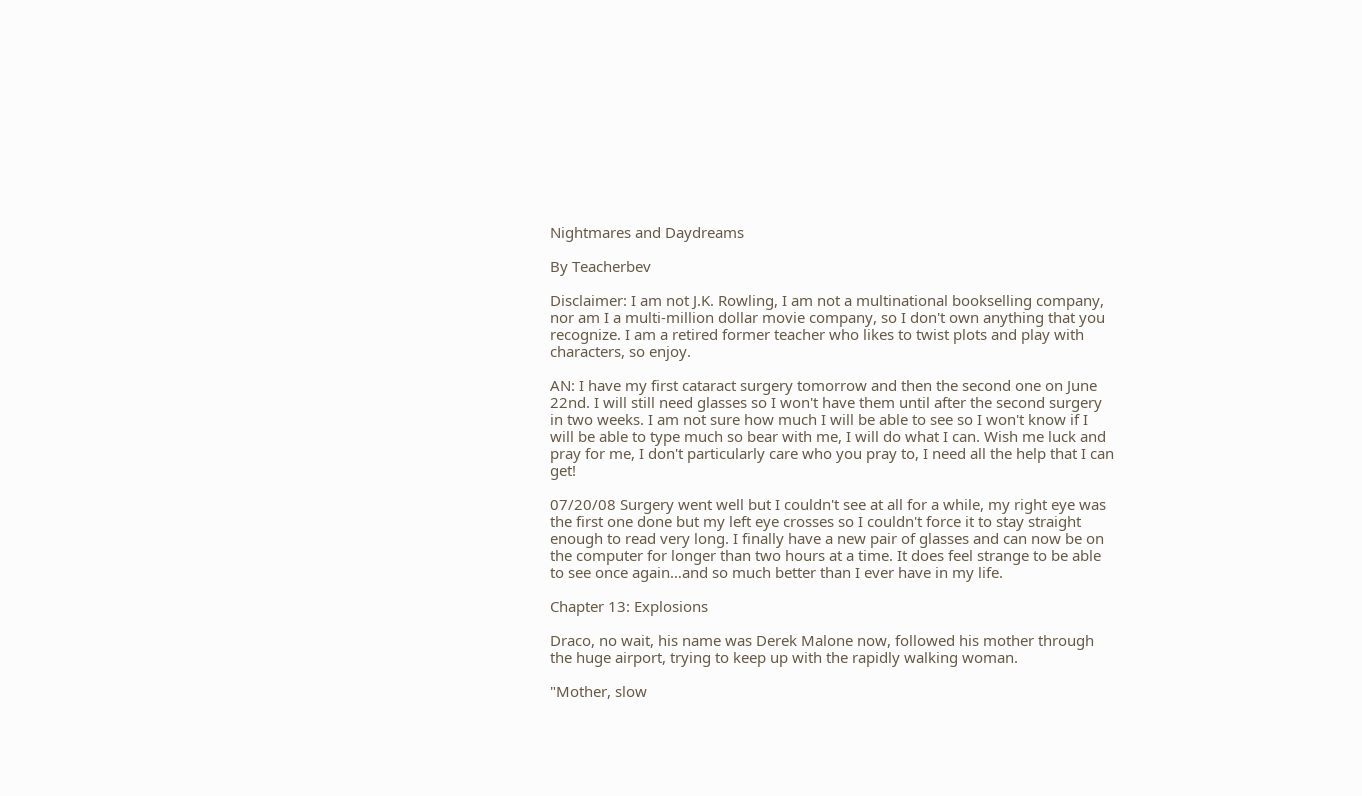Nightmares and Daydreams

By Teacherbev

Disclaimer: I am not J.K. Rowling, I am not a multinational bookselling company, nor am I a multi-million dollar movie company, so I don't own anything that you recognize. I am a retired former teacher who likes to twist plots and play with characters, so enjoy.

AN: I have my first cataract surgery tomorrow and then the second one on June 22nd. I will still need glasses so I won't have them until after the second surgery in two weeks. I am not sure how much I will be able to see so I won't know if I will be able to type much so bear with me, I will do what I can. Wish me luck and pray for me, I don't particularly care who you pray to, I need all the help that I can get!

07/20/08 Surgery went well but I couldn't see at all for a while, my right eye was the first one done but my left eye crosses so I couldn't force it to stay straight enough to read very long. I finally have a new pair of glasses and can now be on the computer for longer than two hours at a time. It does feel strange to be able to see once again…and so much better than I ever have in my life.

Chapter 13: Explosions

Draco, no wait, his name was Derek Malone now, followed his mother through the huge airport, trying to keep up with the rapidly walking woman.

"Mother, slow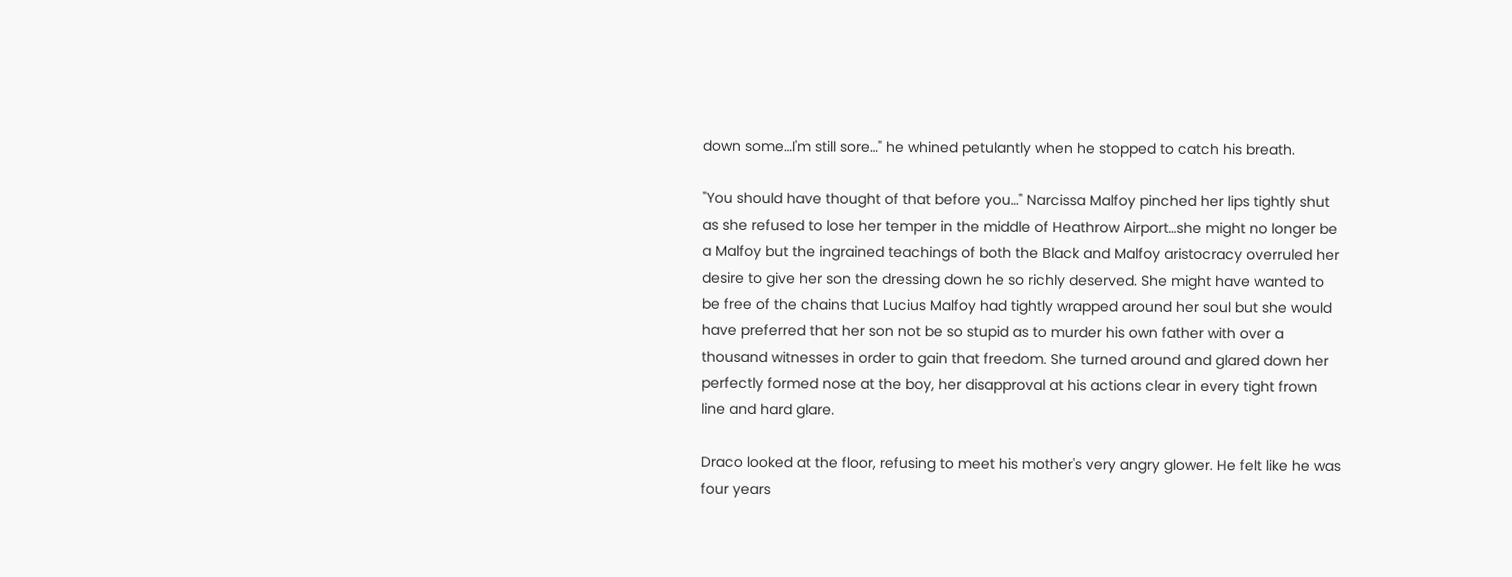down some…I'm still sore…" he whined petulantly when he stopped to catch his breath.

"You should have thought of that before you…" Narcissa Malfoy pinched her lips tightly shut as she refused to lose her temper in the middle of Heathrow Airport…she might no longer be a Malfoy but the ingrained teachings of both the Black and Malfoy aristocracy overruled her desire to give her son the dressing down he so richly deserved. She might have wanted to be free of the chains that Lucius Malfoy had tightly wrapped around her soul but she would have preferred that her son not be so stupid as to murder his own father with over a thousand witnesses in order to gain that freedom. She turned around and glared down her perfectly formed nose at the boy, her disapproval at his actions clear in every tight frown line and hard glare.

Draco looked at the floor, refusing to meet his mother's very angry glower. He felt like he was four years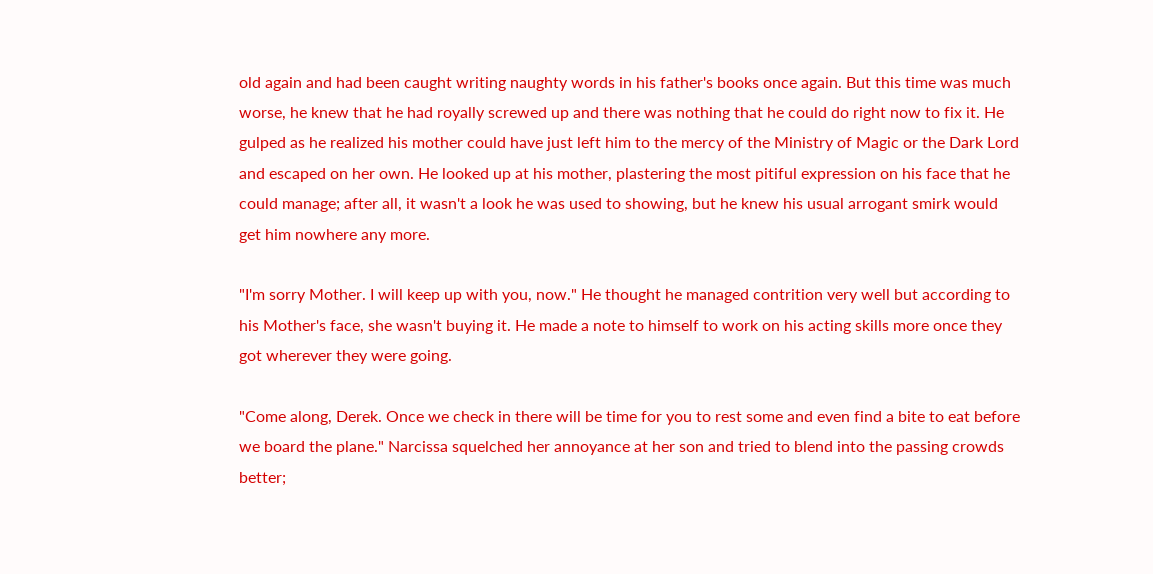old again and had been caught writing naughty words in his father's books once again. But this time was much worse, he knew that he had royally screwed up and there was nothing that he could do right now to fix it. He gulped as he realized his mother could have just left him to the mercy of the Ministry of Magic or the Dark Lord and escaped on her own. He looked up at his mother, plastering the most pitiful expression on his face that he could manage; after all, it wasn't a look he was used to showing, but he knew his usual arrogant smirk would get him nowhere any more.

"I'm sorry Mother. I will keep up with you, now." He thought he managed contrition very well but according to his Mother's face, she wasn't buying it. He made a note to himself to work on his acting skills more once they got wherever they were going.

"Come along, Derek. Once we check in there will be time for you to rest some and even find a bite to eat before we board the plane." Narcissa squelched her annoyance at her son and tried to blend into the passing crowds better;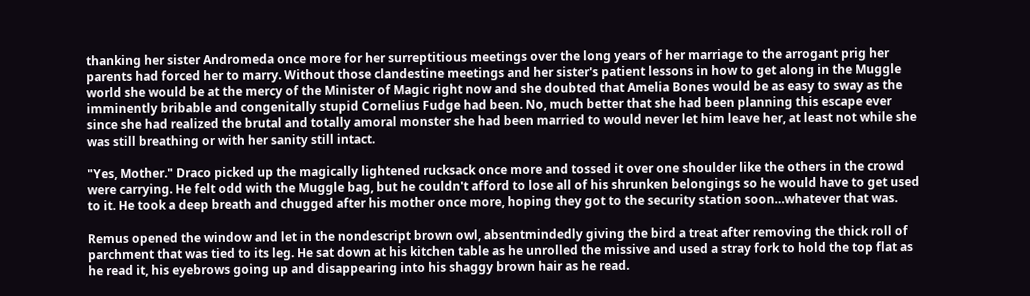thanking her sister Andromeda once more for her surreptitious meetings over the long years of her marriage to the arrogant prig her parents had forced her to marry. Without those clandestine meetings and her sister's patient lessons in how to get along in the Muggle world she would be at the mercy of the Minister of Magic right now and she doubted that Amelia Bones would be as easy to sway as the imminently bribable and congenitally stupid Cornelius Fudge had been. No, much better that she had been planning this escape ever since she had realized the brutal and totally amoral monster she had been married to would never let him leave her, at least not while she was still breathing or with her sanity still intact.

"Yes, Mother." Draco picked up the magically lightened rucksack once more and tossed it over one shoulder like the others in the crowd were carrying. He felt odd with the Muggle bag, but he couldn't afford to lose all of his shrunken belongings so he would have to get used to it. He took a deep breath and chugged after his mother once more, hoping they got to the security station soon…whatever that was.

Remus opened the window and let in the nondescript brown owl, absentmindedly giving the bird a treat after removing the thick roll of parchment that was tied to its leg. He sat down at his kitchen table as he unrolled the missive and used a stray fork to hold the top flat as he read it, his eyebrows going up and disappearing into his shaggy brown hair as he read.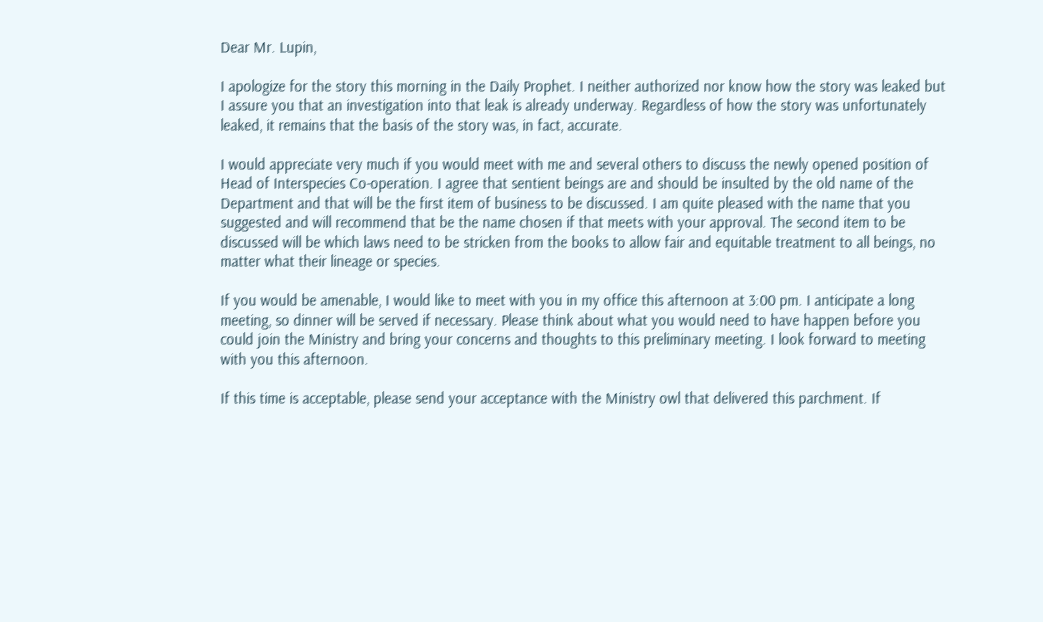Dear Mr. Lupin,

I apologize for the story this morning in the Daily Prophet. I neither authorized nor know how the story was leaked but I assure you that an investigation into that leak is already underway. Regardless of how the story was unfortunately leaked, it remains that the basis of the story was, in fact, accurate.

I would appreciate very much if you would meet with me and several others to discuss the newly opened position of Head of Interspecies Co-operation. I agree that sentient beings are and should be insulted by the old name of the Department and that will be the first item of business to be discussed. I am quite pleased with the name that you suggested and will recommend that be the name chosen if that meets with your approval. The second item to be discussed will be which laws need to be stricken from the books to allow fair and equitable treatment to all beings, no matter what their lineage or species.

If you would be amenable, I would like to meet with you in my office this afternoon at 3:00 pm. I anticipate a long meeting, so dinner will be served if necessary. Please think about what you would need to have happen before you could join the Ministry and bring your concerns and thoughts to this preliminary meeting. I look forward to meeting with you this afternoon.

If this time is acceptable, please send your acceptance with the Ministry owl that delivered this parchment. If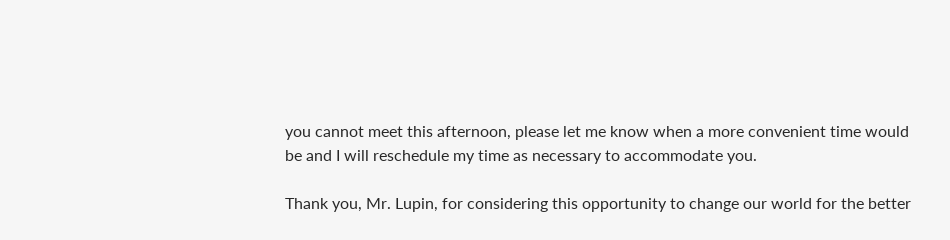you cannot meet this afternoon, please let me know when a more convenient time would be and I will reschedule my time as necessary to accommodate you.

Thank you, Mr. Lupin, for considering this opportunity to change our world for the better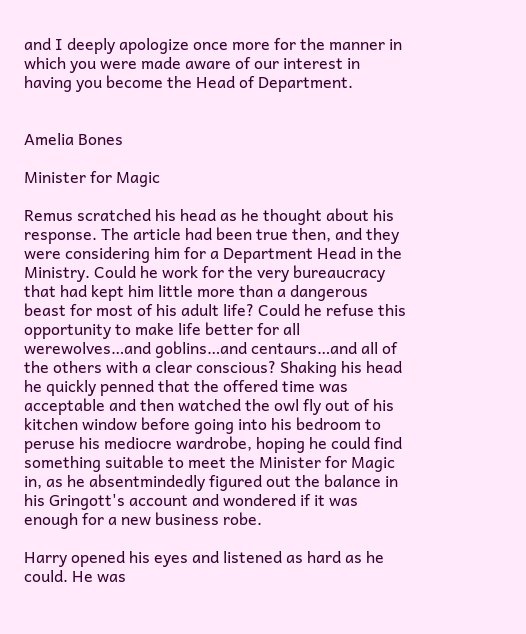and I deeply apologize once more for the manner in which you were made aware of our interest in having you become the Head of Department.


Amelia Bones

Minister for Magic

Remus scratched his head as he thought about his response. The article had been true then, and they were considering him for a Department Head in the Ministry. Could he work for the very bureaucracy that had kept him little more than a dangerous beast for most of his adult life? Could he refuse this opportunity to make life better for all werewolves…and goblins…and centaurs…and all of the others with a clear conscious? Shaking his head he quickly penned that the offered time was acceptable and then watched the owl fly out of his kitchen window before going into his bedroom to peruse his mediocre wardrobe, hoping he could find something suitable to meet the Minister for Magic in, as he absentmindedly figured out the balance in his Gringott's account and wondered if it was enough for a new business robe.

Harry opened his eyes and listened as hard as he could. He was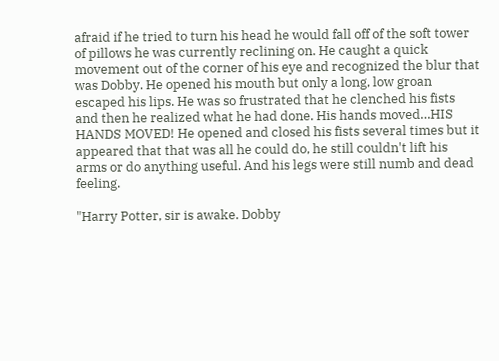afraid if he tried to turn his head he would fall off of the soft tower of pillows he was currently reclining on. He caught a quick movement out of the corner of his eye and recognized the blur that was Dobby. He opened his mouth but only a long, low groan escaped his lips. He was so frustrated that he clenched his fists and then he realized what he had done. His hands moved…HIS HANDS MOVED! He opened and closed his fists several times but it appeared that that was all he could do, he still couldn't lift his arms or do anything useful. And his legs were still numb and dead feeling.

"Harry Potter, sir is awake. Dobby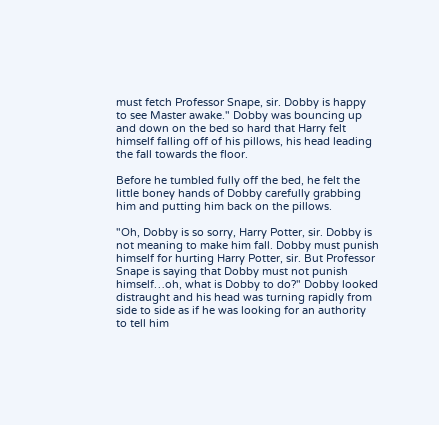must fetch Professor Snape, sir. Dobby is happy to see Master awake." Dobby was bouncing up and down on the bed so hard that Harry felt himself falling off of his pillows, his head leading the fall towards the floor.

Before he tumbled fully off the bed, he felt the little boney hands of Dobby carefully grabbing him and putting him back on the pillows.

"Oh, Dobby is so sorry, Harry Potter, sir. Dobby is not meaning to make him fall. Dobby must punish himself for hurting Harry Potter, sir. But Professor Snape is saying that Dobby must not punish himself…oh, what is Dobby to do?" Dobby looked distraught and his head was turning rapidly from side to side as if he was looking for an authority to tell him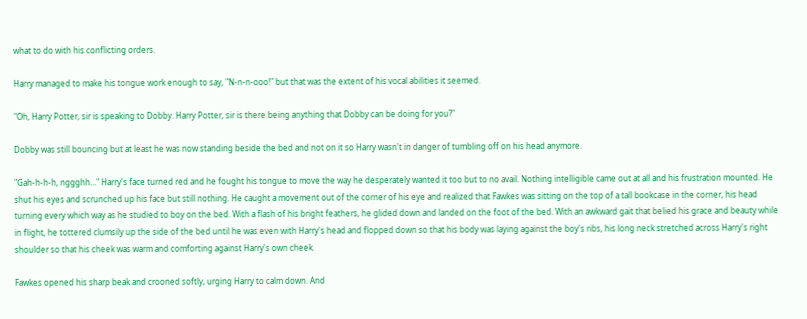what to do with his conflicting orders.

Harry managed to make his tongue work enough to say, "N-n-n-ooo!" but that was the extent of his vocal abilities it seemed.

"Oh, Harry Potter, sir is speaking to Dobby. Harry Potter, sir is there being anything that Dobby can be doing for you?"

Dobby was still bouncing but at least he was now standing beside the bed and not on it so Harry wasn't in danger of tumbling off on his head anymore.

"Gah-h-h-h, nggghh…" Harry's face turned red and he fought his tongue to move the way he desperately wanted it too but to no avail. Nothing intelligible came out at all and his frustration mounted. He shut his eyes and scrunched up his face but still nothing. He caught a movement out of the corner of his eye and realized that Fawkes was sitting on the top of a tall bookcase in the corner, his head turning every which way as he studied to boy on the bed. With a flash of his bright feathers, he glided down and landed on the foot of the bed. With an awkward gait that belied his grace and beauty while in flight, he tottered clumsily up the side of the bed until he was even with Harry's head and flopped down so that his body was laying against the boy's ribs, his long neck stretched across Harry's right shoulder so that his cheek was warm and comforting against Harry's own cheek.

Fawkes opened his sharp beak and crooned softly, urging Harry to calm down. And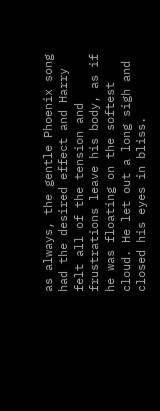as always, the gentle Phoenix song had the desired effect and Harry felt all of the tension and frustrations leave his body, as if he was floating on the softest cloud. He let out a long sigh and closed his eyes in bliss.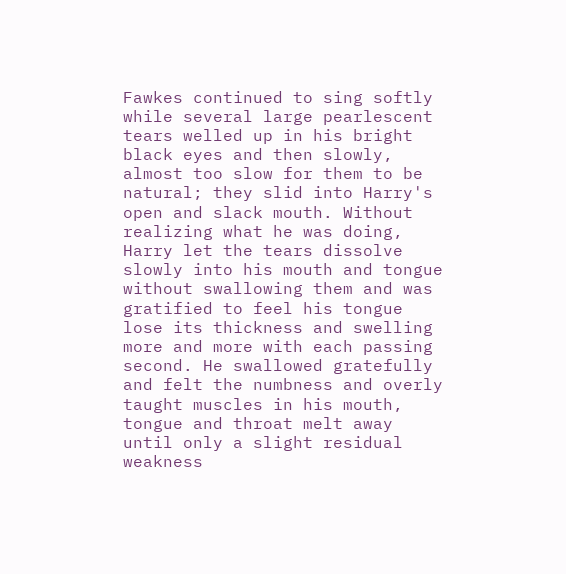Fawkes continued to sing softly while several large pearlescent tears welled up in his bright black eyes and then slowly, almost too slow for them to be natural; they slid into Harry's open and slack mouth. Without realizing what he was doing, Harry let the tears dissolve slowly into his mouth and tongue without swallowing them and was gratified to feel his tongue lose its thickness and swelling more and more with each passing second. He swallowed gratefully and felt the numbness and overly taught muscles in his mouth, tongue and throat melt away until only a slight residual weakness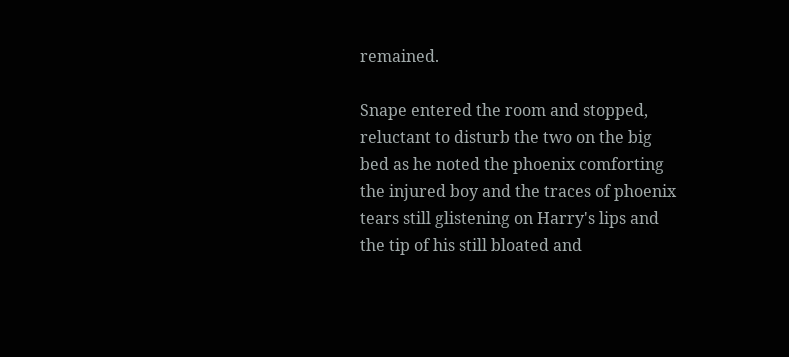remained.

Snape entered the room and stopped, reluctant to disturb the two on the big bed as he noted the phoenix comforting the injured boy and the traces of phoenix tears still glistening on Harry's lips and the tip of his still bloated and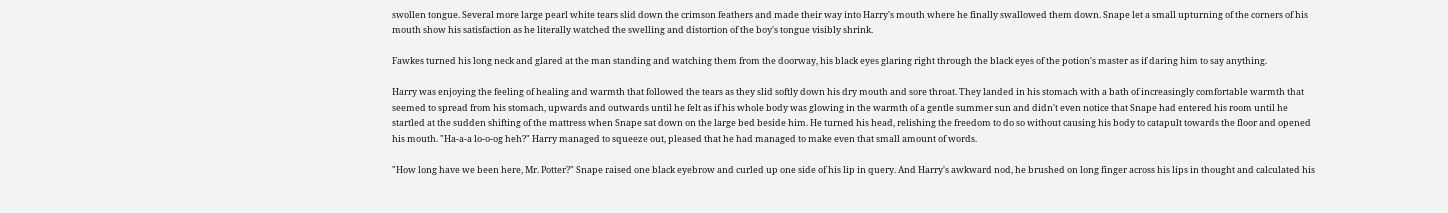swollen tongue. Several more large pearl white tears slid down the crimson feathers and made their way into Harry's mouth where he finally swallowed them down. Snape let a small upturning of the corners of his mouth show his satisfaction as he literally watched the swelling and distortion of the boy's tongue visibly shrink.

Fawkes turned his long neck and glared at the man standing and watching them from the doorway, his black eyes glaring right through the black eyes of the potion's master as if daring him to say anything.

Harry was enjoying the feeling of healing and warmth that followed the tears as they slid softly down his dry mouth and sore throat. They landed in his stomach with a bath of increasingly comfortable warmth that seemed to spread from his stomach, upwards and outwards until he felt as if his whole body was glowing in the warmth of a gentle summer sun and didn't even notice that Snape had entered his room until he startled at the sudden shifting of the mattress when Snape sat down on the large bed beside him. He turned his head, relishing the freedom to do so without causing his body to catapult towards the floor and opened his mouth. "Ha-a-a lo-o-og heh?" Harry managed to squeeze out, pleased that he had managed to make even that small amount of words.

"How long have we been here, Mr. Potter?" Snape raised one black eyebrow and curled up one side of his lip in query. And Harry's awkward nod, he brushed on long finger across his lips in thought and calculated his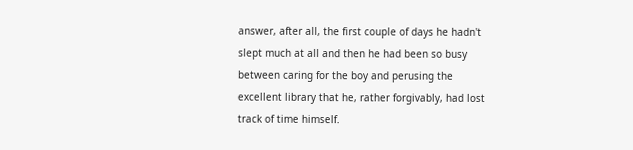answer, after all, the first couple of days he hadn't slept much at all and then he had been so busy between caring for the boy and perusing the excellent library that he, rather forgivably, had lost track of time himself.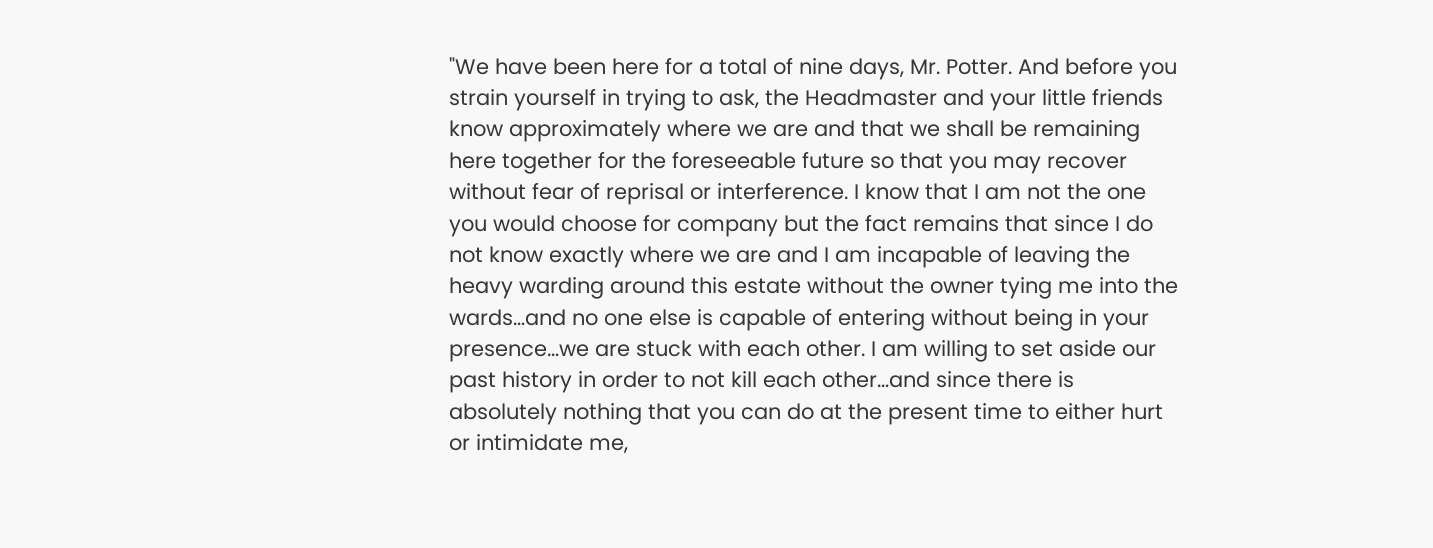"We have been here for a total of nine days, Mr. Potter. And before you strain yourself in trying to ask, the Headmaster and your little friends know approximately where we are and that we shall be remaining here together for the foreseeable future so that you may recover without fear of reprisal or interference. I know that I am not the one you would choose for company but the fact remains that since I do not know exactly where we are and I am incapable of leaving the heavy warding around this estate without the owner tying me into the wards…and no one else is capable of entering without being in your presence…we are stuck with each other. I am willing to set aside our past history in order to not kill each other…and since there is absolutely nothing that you can do at the present time to either hurt or intimidate me,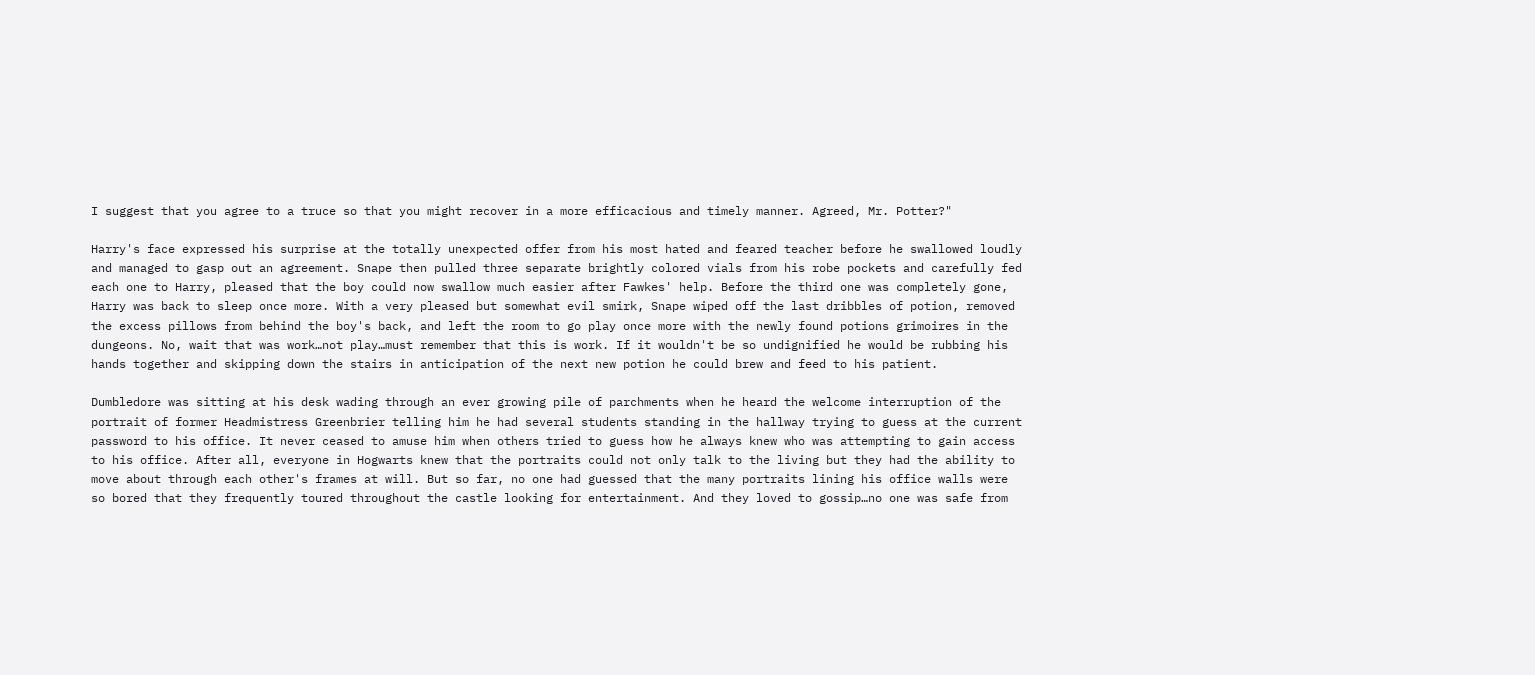I suggest that you agree to a truce so that you might recover in a more efficacious and timely manner. Agreed, Mr. Potter?"

Harry's face expressed his surprise at the totally unexpected offer from his most hated and feared teacher before he swallowed loudly and managed to gasp out an agreement. Snape then pulled three separate brightly colored vials from his robe pockets and carefully fed each one to Harry, pleased that the boy could now swallow much easier after Fawkes' help. Before the third one was completely gone, Harry was back to sleep once more. With a very pleased but somewhat evil smirk, Snape wiped off the last dribbles of potion, removed the excess pillows from behind the boy's back, and left the room to go play once more with the newly found potions grimoires in the dungeons. No, wait that was work…not play…must remember that this is work. If it wouldn't be so undignified he would be rubbing his hands together and skipping down the stairs in anticipation of the next new potion he could brew and feed to his patient.

Dumbledore was sitting at his desk wading through an ever growing pile of parchments when he heard the welcome interruption of the portrait of former Headmistress Greenbrier telling him he had several students standing in the hallway trying to guess at the current password to his office. It never ceased to amuse him when others tried to guess how he always knew who was attempting to gain access to his office. After all, everyone in Hogwarts knew that the portraits could not only talk to the living but they had the ability to move about through each other's frames at will. But so far, no one had guessed that the many portraits lining his office walls were so bored that they frequently toured throughout the castle looking for entertainment. And they loved to gossip…no one was safe from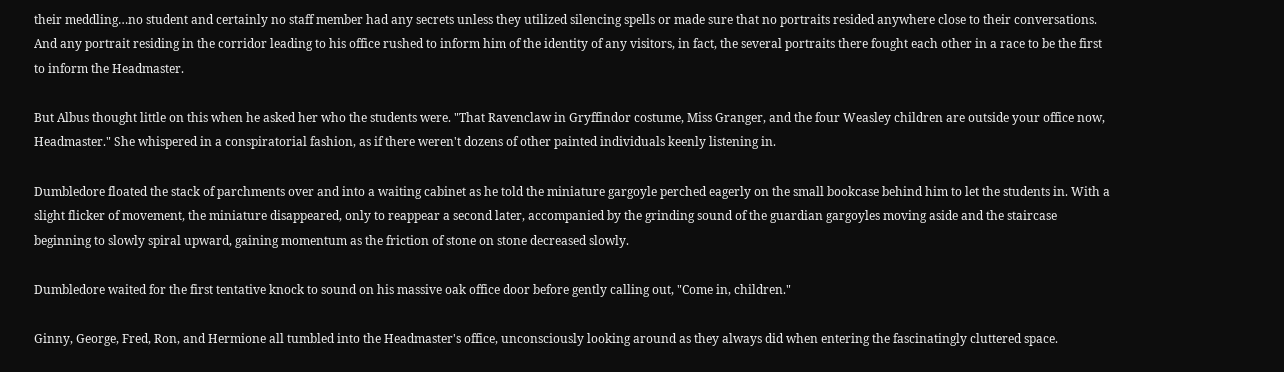their meddling…no student and certainly no staff member had any secrets unless they utilized silencing spells or made sure that no portraits resided anywhere close to their conversations. And any portrait residing in the corridor leading to his office rushed to inform him of the identity of any visitors, in fact, the several portraits there fought each other in a race to be the first to inform the Headmaster.

But Albus thought little on this when he asked her who the students were. "That Ravenclaw in Gryffindor costume, Miss Granger, and the four Weasley children are outside your office now, Headmaster." She whispered in a conspiratorial fashion, as if there weren't dozens of other painted individuals keenly listening in.

Dumbledore floated the stack of parchments over and into a waiting cabinet as he told the miniature gargoyle perched eagerly on the small bookcase behind him to let the students in. With a slight flicker of movement, the miniature disappeared, only to reappear a second later, accompanied by the grinding sound of the guardian gargoyles moving aside and the staircase beginning to slowly spiral upward, gaining momentum as the friction of stone on stone decreased slowly.

Dumbledore waited for the first tentative knock to sound on his massive oak office door before gently calling out, "Come in, children."

Ginny, George, Fred, Ron, and Hermione all tumbled into the Headmaster's office, unconsciously looking around as they always did when entering the fascinatingly cluttered space.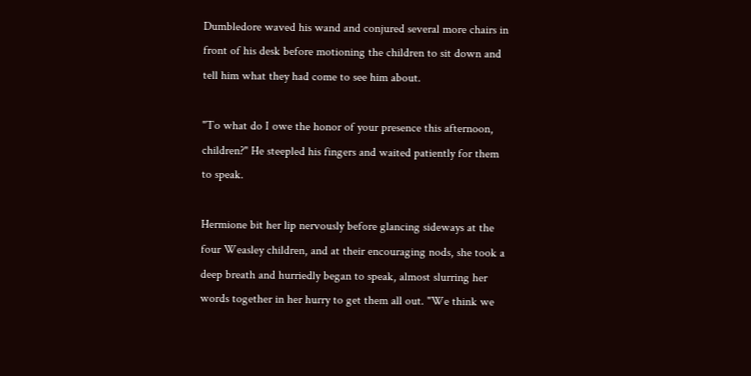Dumbledore waved his wand and conjured several more chairs in front of his desk before motioning the children to sit down and tell him what they had come to see him about.

"To what do I owe the honor of your presence this afternoon, children?" He steepled his fingers and waited patiently for them to speak.

Hermione bit her lip nervously before glancing sideways at the four Weasley children, and at their encouraging nods, she took a deep breath and hurriedly began to speak, almost slurring her words together in her hurry to get them all out. "We think we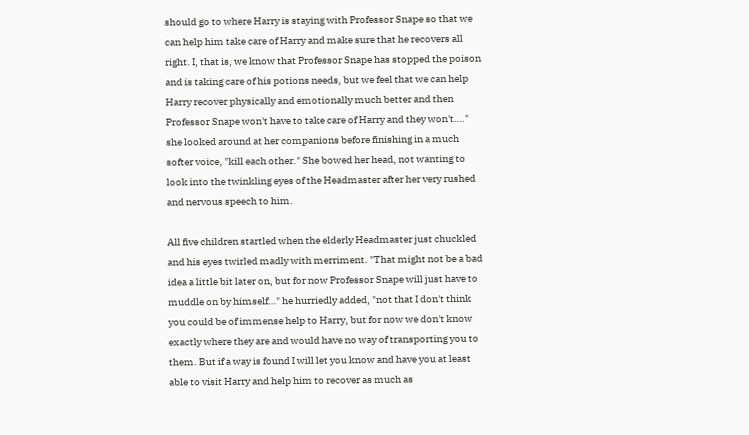should go to where Harry is staying with Professor Snape so that we can help him take care of Harry and make sure that he recovers all right. I, that is, we know that Professor Snape has stopped the poison and is taking care of his potions needs, but we feel that we can help Harry recover physically and emotionally much better and then Professor Snape won't have to take care of Harry and they won't…." she looked around at her companions before finishing in a much softer voice, "kill each other." She bowed her head, not wanting to look into the twinkling eyes of the Headmaster after her very rushed and nervous speech to him.

All five children startled when the elderly Headmaster just chuckled and his eyes twirled madly with merriment. "That might not be a bad idea a little bit later on, but for now Professor Snape will just have to muddle on by himself…" he hurriedly added, "not that I don't think you could be of immense help to Harry, but for now we don't know exactly where they are and would have no way of transporting you to them. But if a way is found I will let you know and have you at least able to visit Harry and help him to recover as much as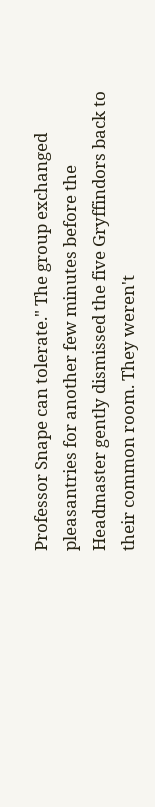Professor Snape can tolerate." The group exchanged pleasantries for another few minutes before the Headmaster gently dismissed the five Gryffindors back to their common room. They weren't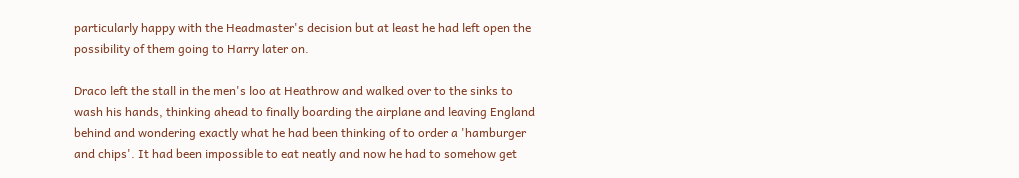particularly happy with the Headmaster's decision but at least he had left open the possibility of them going to Harry later on.

Draco left the stall in the men's loo at Heathrow and walked over to the sinks to wash his hands, thinking ahead to finally boarding the airplane and leaving England behind and wondering exactly what he had been thinking of to order a 'hamburger and chips'. It had been impossible to eat neatly and now he had to somehow get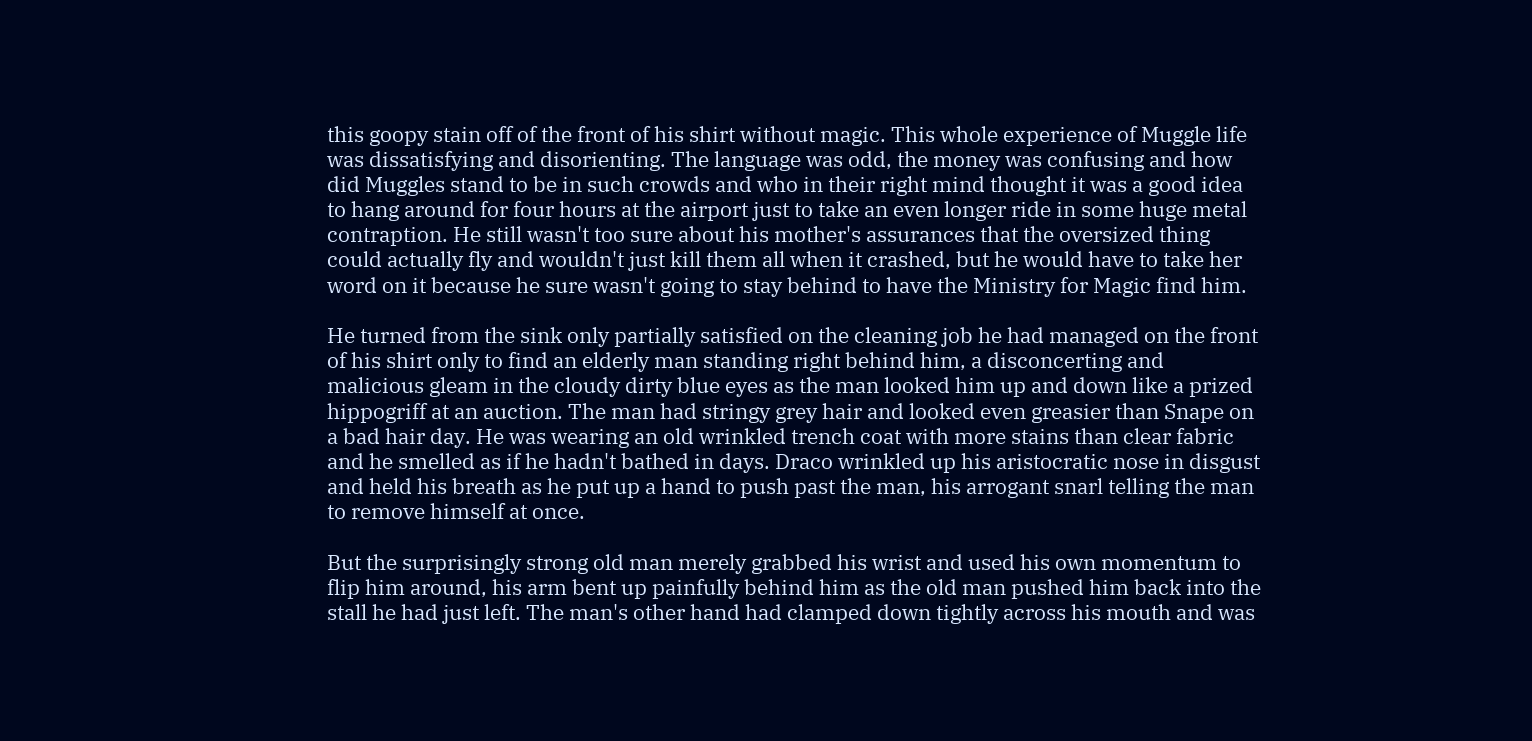this goopy stain off of the front of his shirt without magic. This whole experience of Muggle life was dissatisfying and disorienting. The language was odd, the money was confusing and how did Muggles stand to be in such crowds and who in their right mind thought it was a good idea to hang around for four hours at the airport just to take an even longer ride in some huge metal contraption. He still wasn't too sure about his mother's assurances that the oversized thing could actually fly and wouldn't just kill them all when it crashed, but he would have to take her word on it because he sure wasn't going to stay behind to have the Ministry for Magic find him.

He turned from the sink only partially satisfied on the cleaning job he had managed on the front of his shirt only to find an elderly man standing right behind him, a disconcerting and malicious gleam in the cloudy dirty blue eyes as the man looked him up and down like a prized hippogriff at an auction. The man had stringy grey hair and looked even greasier than Snape on a bad hair day. He was wearing an old wrinkled trench coat with more stains than clear fabric and he smelled as if he hadn't bathed in days. Draco wrinkled up his aristocratic nose in disgust and held his breath as he put up a hand to push past the man, his arrogant snarl telling the man to remove himself at once.

But the surprisingly strong old man merely grabbed his wrist and used his own momentum to flip him around, his arm bent up painfully behind him as the old man pushed him back into the stall he had just left. The man's other hand had clamped down tightly across his mouth and was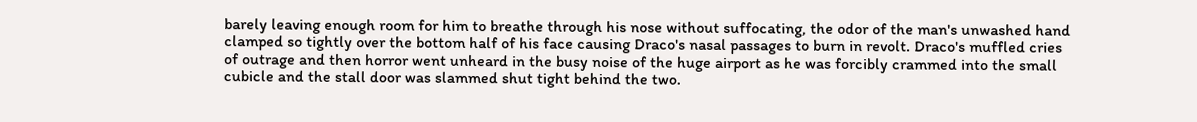barely leaving enough room for him to breathe through his nose without suffocating, the odor of the man's unwashed hand clamped so tightly over the bottom half of his face causing Draco's nasal passages to burn in revolt. Draco's muffled cries of outrage and then horror went unheard in the busy noise of the huge airport as he was forcibly crammed into the small cubicle and the stall door was slammed shut tight behind the two.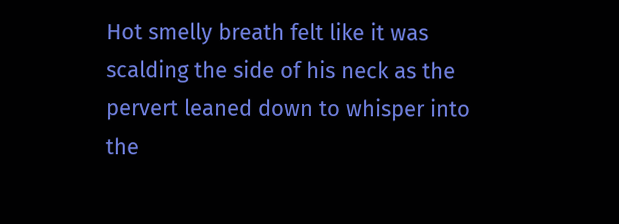Hot smelly breath felt like it was scalding the side of his neck as the pervert leaned down to whisper into the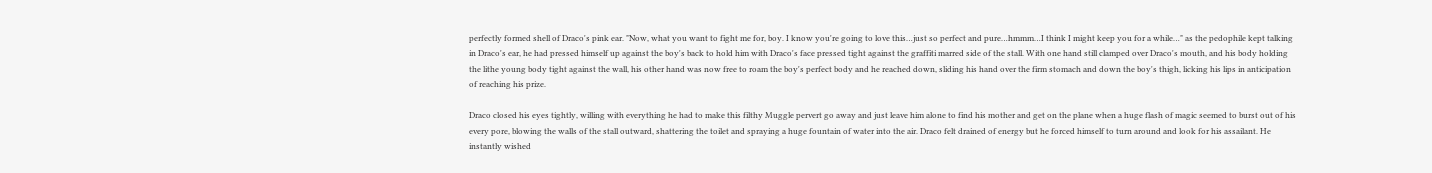perfectly formed shell of Draco's pink ear. "Now, what you want to fight me for, boy. I know you're going to love this…just so perfect and pure…hmmm…I think I might keep you for a while…" as the pedophile kept talking in Draco's ear, he had pressed himself up against the boy's back to hold him with Draco's face pressed tight against the graffiti marred side of the stall. With one hand still clamped over Draco's mouth, and his body holding the lithe young body tight against the wall, his other hand was now free to roam the boy's perfect body and he reached down, sliding his hand over the firm stomach and down the boy's thigh, licking his lips in anticipation of reaching his prize.

Draco closed his eyes tightly, willing with everything he had to make this filthy Muggle pervert go away and just leave him alone to find his mother and get on the plane when a huge flash of magic seemed to burst out of his every pore, blowing the walls of the stall outward, shattering the toilet and spraying a huge fountain of water into the air. Draco felt drained of energy but he forced himself to turn around and look for his assailant. He instantly wished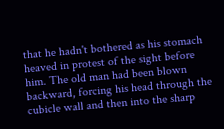that he hadn't bothered as his stomach heaved in protest of the sight before him. The old man had been blown backward, forcing his head through the cubicle wall and then into the sharp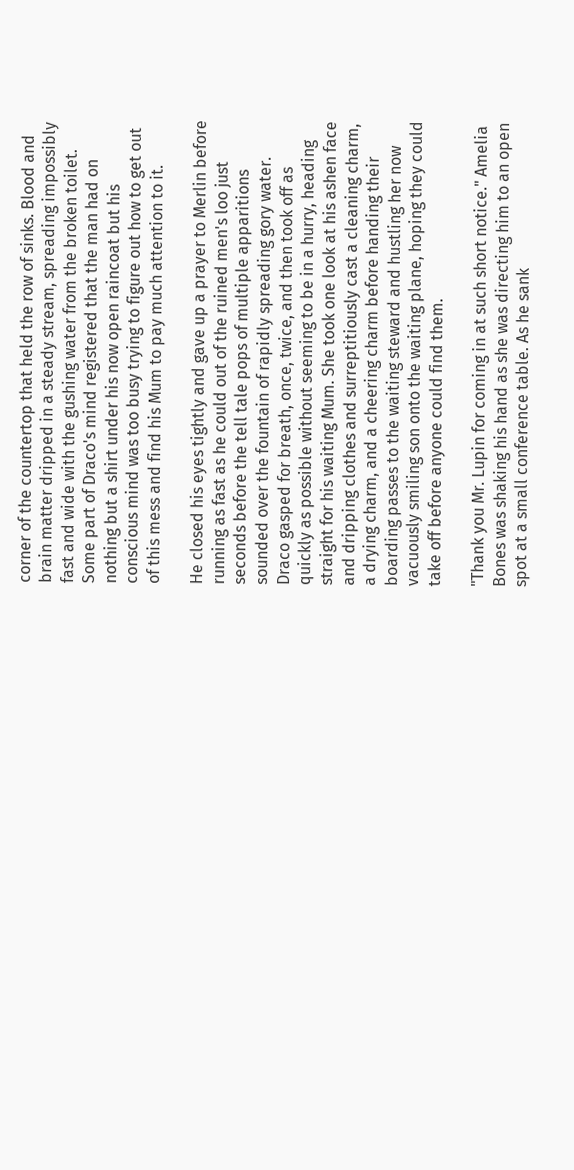corner of the countertop that held the row of sinks. Blood and brain matter dripped in a steady stream, spreading impossibly fast and wide with the gushing water from the broken toilet. Some part of Draco's mind registered that the man had on nothing but a shirt under his now open raincoat but his conscious mind was too busy trying to figure out how to get out of this mess and find his Mum to pay much attention to it.

He closed his eyes tightly and gave up a prayer to Merlin before running as fast as he could out of the ruined men's loo just seconds before the tell tale pops of multiple apparitions sounded over the fountain of rapidly spreading gory water. Draco gasped for breath, once, twice, and then took off as quickly as possible without seeming to be in a hurry, heading straight for his waiting Mum. She took one look at his ashen face and dripping clothes and surreptitiously cast a cleaning charm, a drying charm, and a cheering charm before handing their boarding passes to the waiting steward and hustling her now vacuously smiling son onto the waiting plane, hoping they could take off before anyone could find them.

"Thank you Mr. Lupin for coming in at such short notice." Amelia Bones was shaking his hand as she was directing him to an open spot at a small conference table. As he sank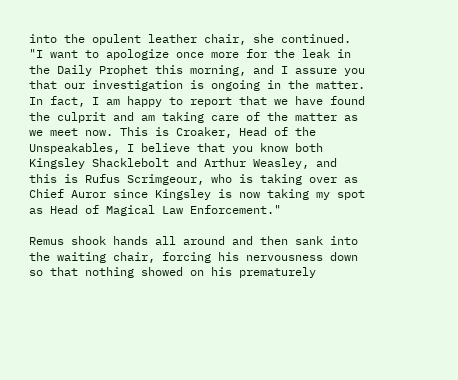into the opulent leather chair, she continued. "I want to apologize once more for the leak in the Daily Prophet this morning, and I assure you that our investigation is ongoing in the matter. In fact, I am happy to report that we have found the culprit and am taking care of the matter as we meet now. This is Croaker, Head of the Unspeakables, I believe that you know both Kingsley Shacklebolt and Arthur Weasley, and this is Rufus Scrimgeour, who is taking over as Chief Auror since Kingsley is now taking my spot as Head of Magical Law Enforcement."

Remus shook hands all around and then sank into the waiting chair, forcing his nervousness down so that nothing showed on his prematurely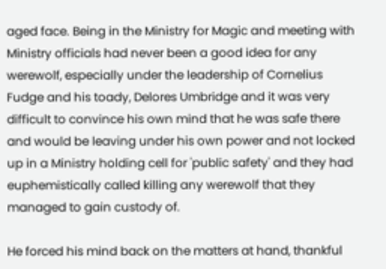aged face. Being in the Ministry for Magic and meeting with Ministry officials had never been a good idea for any werewolf, especially under the leadership of Cornelius Fudge and his toady, Delores Umbridge and it was very difficult to convince his own mind that he was safe there and would be leaving under his own power and not locked up in a Ministry holding cell for 'public safety' and they had euphemistically called killing any werewolf that they managed to gain custody of.

He forced his mind back on the matters at hand, thankful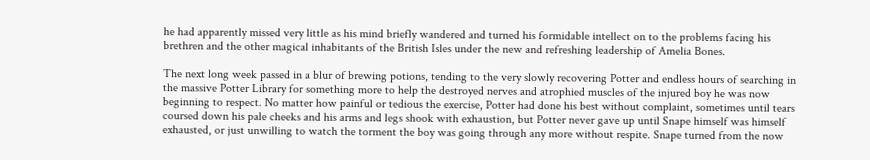he had apparently missed very little as his mind briefly wandered and turned his formidable intellect on to the problems facing his brethren and the other magical inhabitants of the British Isles under the new and refreshing leadership of Amelia Bones.

The next long week passed in a blur of brewing potions, tending to the very slowly recovering Potter and endless hours of searching in the massive Potter Library for something more to help the destroyed nerves and atrophied muscles of the injured boy he was now beginning to respect. No matter how painful or tedious the exercise, Potter had done his best without complaint, sometimes until tears coursed down his pale cheeks and his arms and legs shook with exhaustion, but Potter never gave up until Snape himself was himself exhausted, or just unwilling to watch the torment the boy was going through any more without respite. Snape turned from the now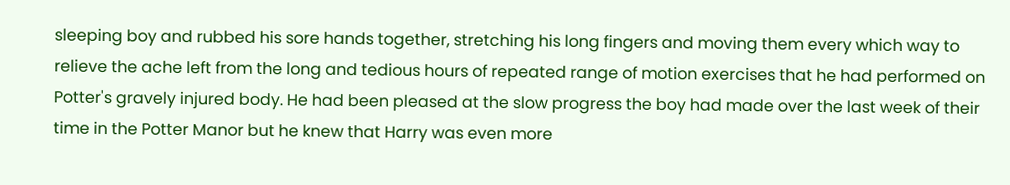sleeping boy and rubbed his sore hands together, stretching his long fingers and moving them every which way to relieve the ache left from the long and tedious hours of repeated range of motion exercises that he had performed on Potter's gravely injured body. He had been pleased at the slow progress the boy had made over the last week of their time in the Potter Manor but he knew that Harry was even more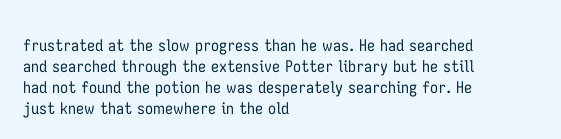frustrated at the slow progress than he was. He had searched and searched through the extensive Potter library but he still had not found the potion he was desperately searching for. He just knew that somewhere in the old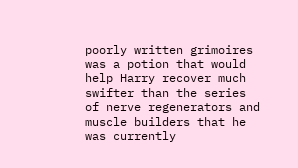poorly written grimoires was a potion that would help Harry recover much swifter than the series of nerve regenerators and muscle builders that he was currently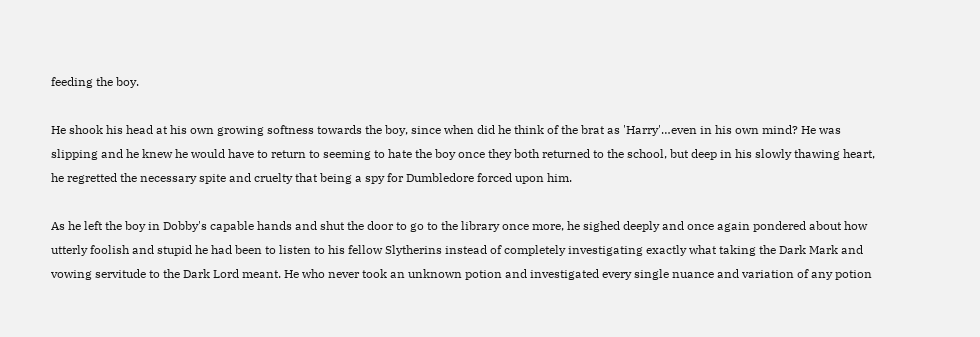feeding the boy.

He shook his head at his own growing softness towards the boy, since when did he think of the brat as 'Harry'…even in his own mind? He was slipping and he knew he would have to return to seeming to hate the boy once they both returned to the school, but deep in his slowly thawing heart, he regretted the necessary spite and cruelty that being a spy for Dumbledore forced upon him.

As he left the boy in Dobby's capable hands and shut the door to go to the library once more, he sighed deeply and once again pondered about how utterly foolish and stupid he had been to listen to his fellow Slytherins instead of completely investigating exactly what taking the Dark Mark and vowing servitude to the Dark Lord meant. He who never took an unknown potion and investigated every single nuance and variation of any potion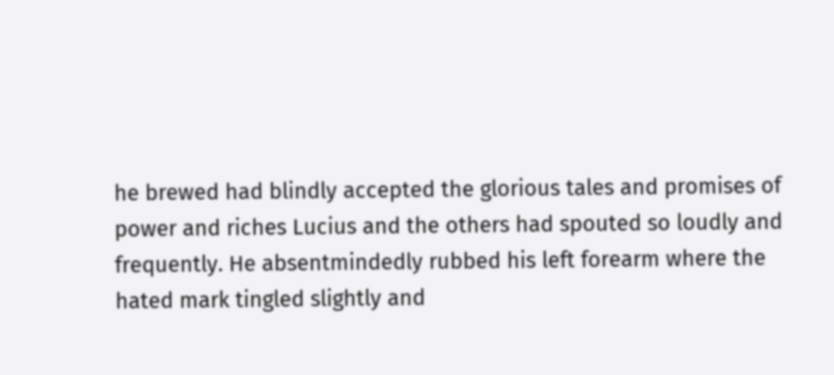he brewed had blindly accepted the glorious tales and promises of power and riches Lucius and the others had spouted so loudly and frequently. He absentmindedly rubbed his left forearm where the hated mark tingled slightly and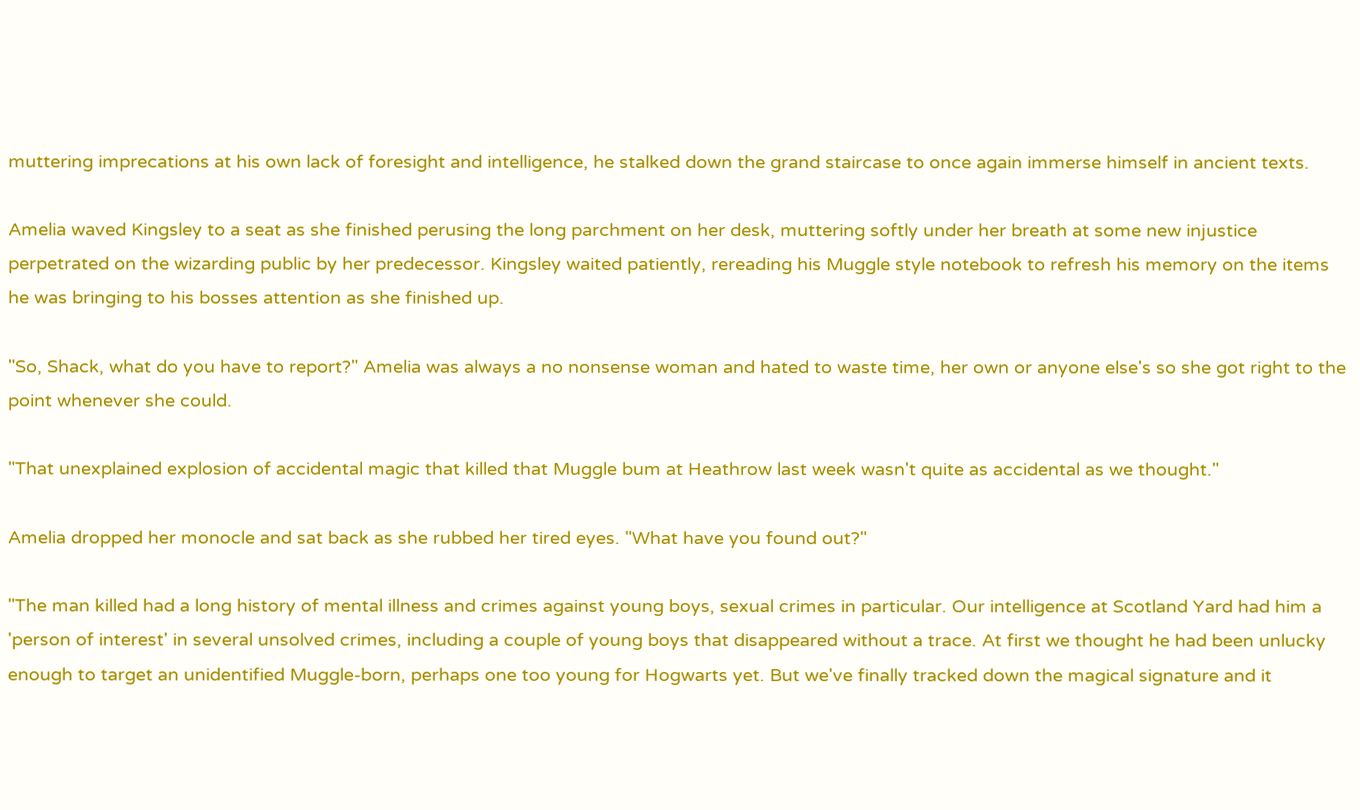muttering imprecations at his own lack of foresight and intelligence, he stalked down the grand staircase to once again immerse himself in ancient texts.

Amelia waved Kingsley to a seat as she finished perusing the long parchment on her desk, muttering softly under her breath at some new injustice perpetrated on the wizarding public by her predecessor. Kingsley waited patiently, rereading his Muggle style notebook to refresh his memory on the items he was bringing to his bosses attention as she finished up.

"So, Shack, what do you have to report?" Amelia was always a no nonsense woman and hated to waste time, her own or anyone else's so she got right to the point whenever she could.

"That unexplained explosion of accidental magic that killed that Muggle bum at Heathrow last week wasn't quite as accidental as we thought."

Amelia dropped her monocle and sat back as she rubbed her tired eyes. "What have you found out?"

"The man killed had a long history of mental illness and crimes against young boys, sexual crimes in particular. Our intelligence at Scotland Yard had him a 'person of interest' in several unsolved crimes, including a couple of young boys that disappeared without a trace. At first we thought he had been unlucky enough to target an unidentified Muggle-born, perhaps one too young for Hogwarts yet. But we've finally tracked down the magical signature and it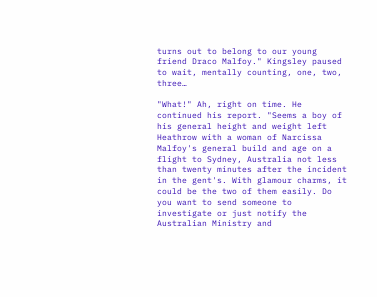turns out to belong to our young friend Draco Malfoy." Kingsley paused to wait, mentally counting, one, two, three…

"What!" Ah, right on time. He continued his report. "Seems a boy of his general height and weight left Heathrow with a woman of Narcissa Malfoy's general build and age on a flight to Sydney, Australia not less than twenty minutes after the incident in the gent's. With glamour charms, it could be the two of them easily. Do you want to send someone to investigate or just notify the Australian Ministry and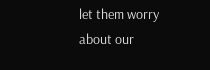let them worry about our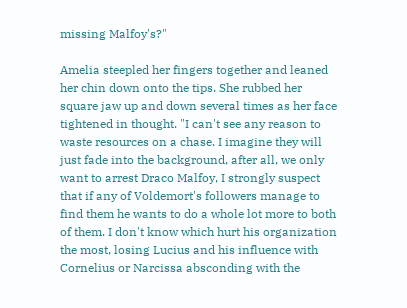missing Malfoy's?"

Amelia steepled her fingers together and leaned her chin down onto the tips. She rubbed her square jaw up and down several times as her face tightened in thought. "I can't see any reason to waste resources on a chase. I imagine they will just fade into the background, after all, we only want to arrest Draco Malfoy, I strongly suspect that if any of Voldemort's followers manage to find them he wants to do a whole lot more to both of them. I don't know which hurt his organization the most, losing Lucius and his influence with Cornelius or Narcissa absconding with the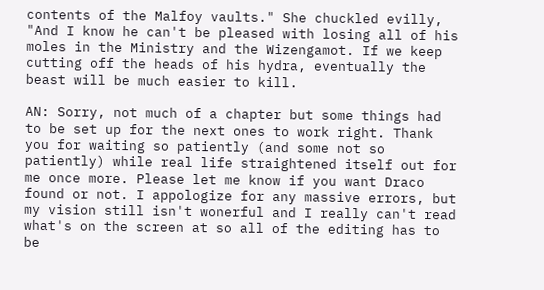contents of the Malfoy vaults." She chuckled evilly, "And I know he can't be pleased with losing all of his moles in the Ministry and the Wizengamot. If we keep cutting off the heads of his hydra, eventually the beast will be much easier to kill.

AN: Sorry, not much of a chapter but some things had to be set up for the next ones to work right. Thank you for waiting so patiently (and some not so patiently) while real life straightened itself out for me once more. Please let me know if you want Draco found or not. I appologize for any massive errors, but my vision still isn't wonerful and I really can't read what's on the screen at so all of the editing has to be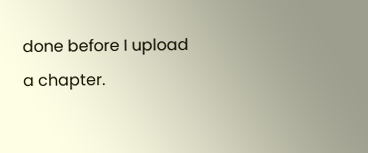done before I upload a chapter.